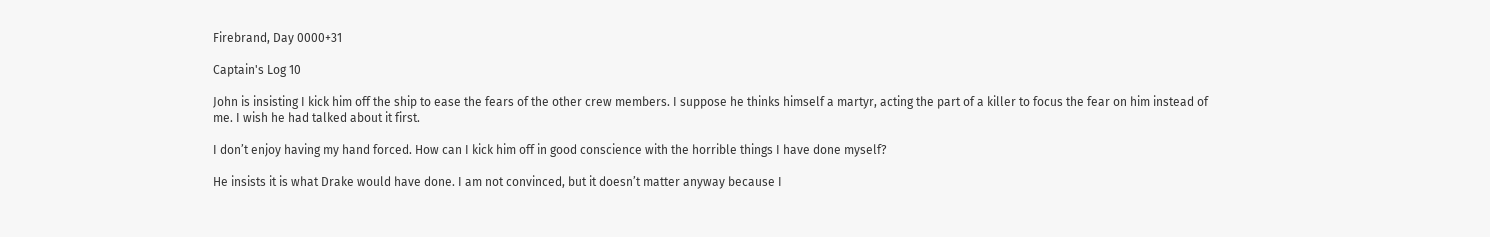Firebrand, Day 0000+31

Captain's Log 10

John is insisting I kick him off the ship to ease the fears of the other crew members. I suppose he thinks himself a martyr, acting the part of a killer to focus the fear on him instead of me. I wish he had talked about it first.

I don’t enjoy having my hand forced. How can I kick him off in good conscience with the horrible things I have done myself?

He insists it is what Drake would have done. I am not convinced, but it doesn’t matter anyway because I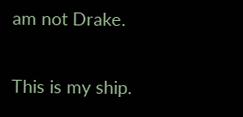am not Drake.

This is my ship.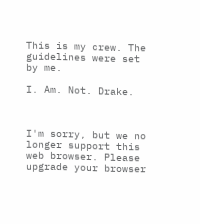This is my crew. The guidelines were set by me.

I. Am. Not. Drake.



I'm sorry, but we no longer support this web browser. Please upgrade your browser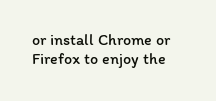or install Chrome or Firefox to enjoy the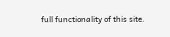full functionality of this site.